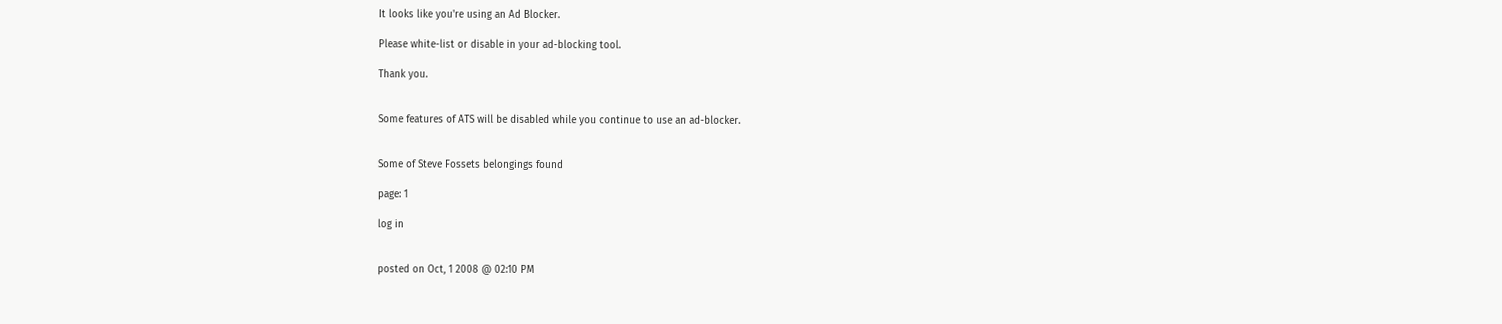It looks like you're using an Ad Blocker.

Please white-list or disable in your ad-blocking tool.

Thank you.


Some features of ATS will be disabled while you continue to use an ad-blocker.


Some of Steve Fossets belongings found

page: 1

log in


posted on Oct, 1 2008 @ 02:10 PM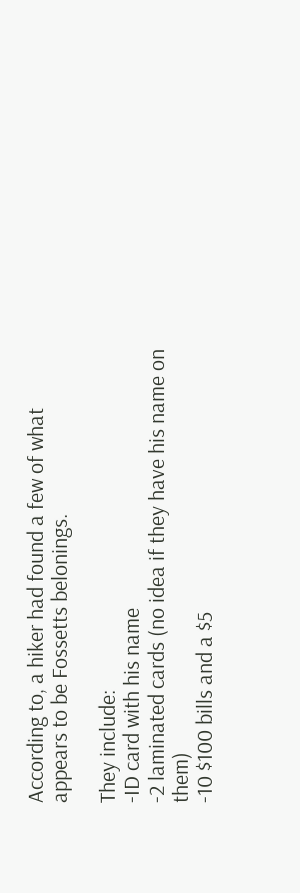According to, a hiker had found a few of what appears to be Fossetts belonings.

They include:
-ID card with his name
-2 laminated cards (no idea if they have his name on them)
-10 $100 bills and a $5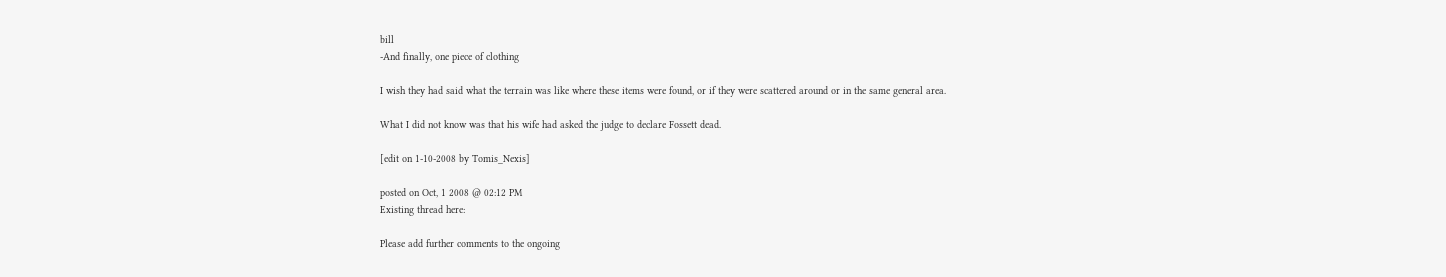bill
-And finally, one piece of clothing

I wish they had said what the terrain was like where these items were found, or if they were scattered around or in the same general area.

What I did not know was that his wife had asked the judge to declare Fossett dead.

[edit on 1-10-2008 by Tomis_Nexis]

posted on Oct, 1 2008 @ 02:12 PM
Existing thread here:

Please add further comments to the ongoing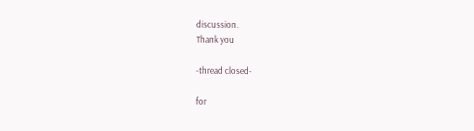discussion.
Thank you

-thread closed-

for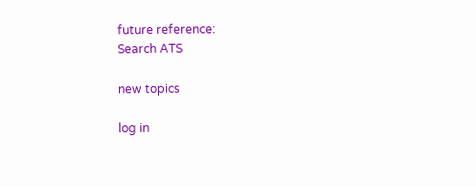future reference:
Search ATS

new topics

log in